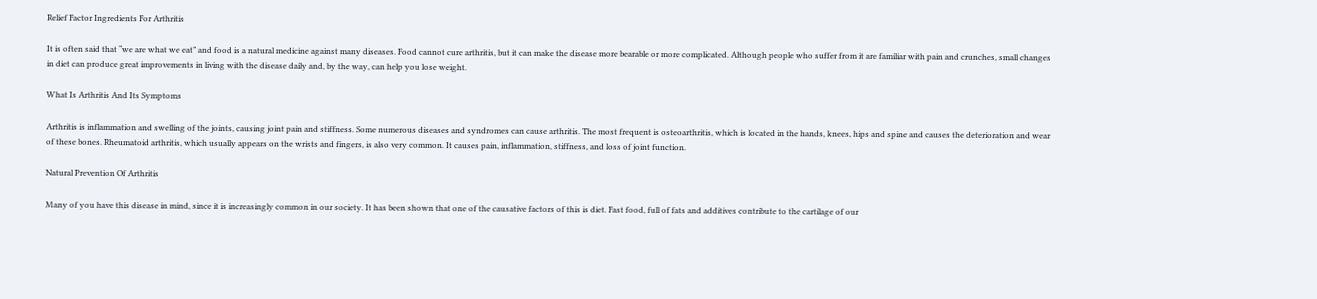Relief Factor Ingredients For Arthritis

It is often said that “we are what we eat” and food is a natural medicine against many diseases. Food cannot cure arthritis, but it can make the disease more bearable or more complicated. Although people who suffer from it are familiar with pain and crunches, small changes in diet can produce great improvements in living with the disease daily and, by the way, can help you lose weight.

What Is Arthritis And Its Symptoms

Arthritis is inflammation and swelling of the joints, causing joint pain and stiffness. Some numerous diseases and syndromes can cause arthritis. The most frequent is osteoarthritis, which is located in the hands, knees, hips and spine and causes the deterioration and wear of these bones. Rheumatoid arthritis, which usually appears on the wrists and fingers, is also very common. It causes pain, inflammation, stiffness, and loss of joint function.

Natural Prevention Of Arthritis

Many of you have this disease in mind, since it is increasingly common in our society. It has been shown that one of the causative factors of this is diet. Fast food, full of fats and additives contribute to the cartilage of our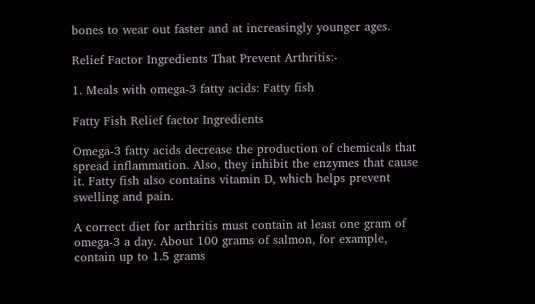bones to wear out faster and at increasingly younger ages.

Relief Factor Ingredients That Prevent Arthritis:-

1. Meals with omega-3 fatty acids: Fatty fish

Fatty Fish Relief factor Ingredients

Omega-3 fatty acids decrease the production of chemicals that spread inflammation. Also, they inhibit the enzymes that cause it. Fatty fish also contains vitamin D, which helps prevent swelling and pain.

A correct diet for arthritis must contain at least one gram of omega-3 a day. About 100 grams of salmon, for example, contain up to 1.5 grams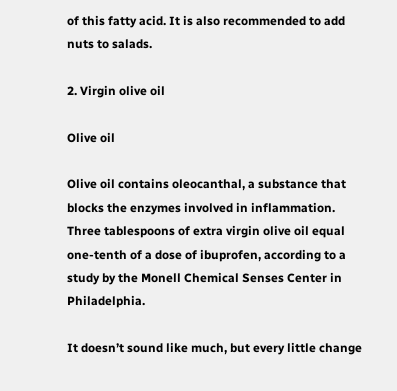of this fatty acid. It is also recommended to add nuts to salads.

2. Virgin olive oil

Olive oil

Olive oil contains oleocanthal, a substance that blocks the enzymes involved in inflammation. Three tablespoons of extra virgin olive oil equal one-tenth of a dose of ibuprofen, according to a study by the Monell Chemical Senses Center in Philadelphia.

It doesn’t sound like much, but every little change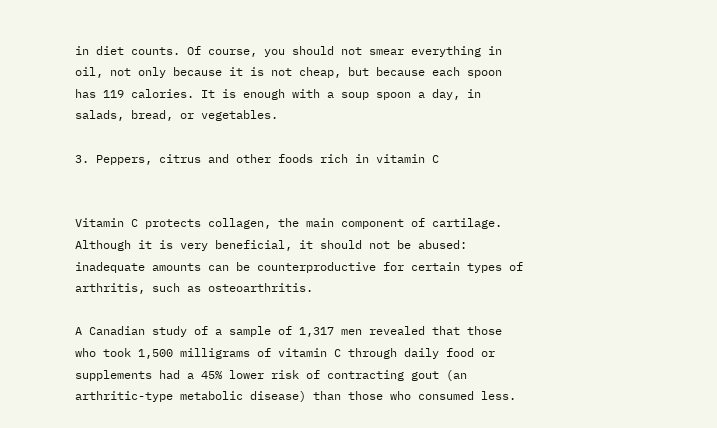in diet counts. Of course, you should not smear everything in oil, not only because it is not cheap, but because each spoon has 119 calories. It is enough with a soup spoon a day, in salads, bread, or vegetables.

3. Peppers, citrus and other foods rich in vitamin C


Vitamin C protects collagen, the main component of cartilage. Although it is very beneficial, it should not be abused: inadequate amounts can be counterproductive for certain types of arthritis, such as osteoarthritis.

A Canadian study of a sample of 1,317 men revealed that those who took 1,500 milligrams of vitamin C through daily food or supplements had a 45% lower risk of contracting gout (an arthritic-type metabolic disease) than those who consumed less.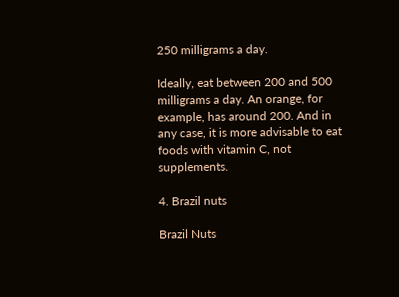250 milligrams a day.

Ideally, eat between 200 and 500 milligrams a day. An orange, for example, has around 200. And in any case, it is more advisable to eat foods with vitamin C, not supplements.

4. Brazil nuts

Brazil Nuts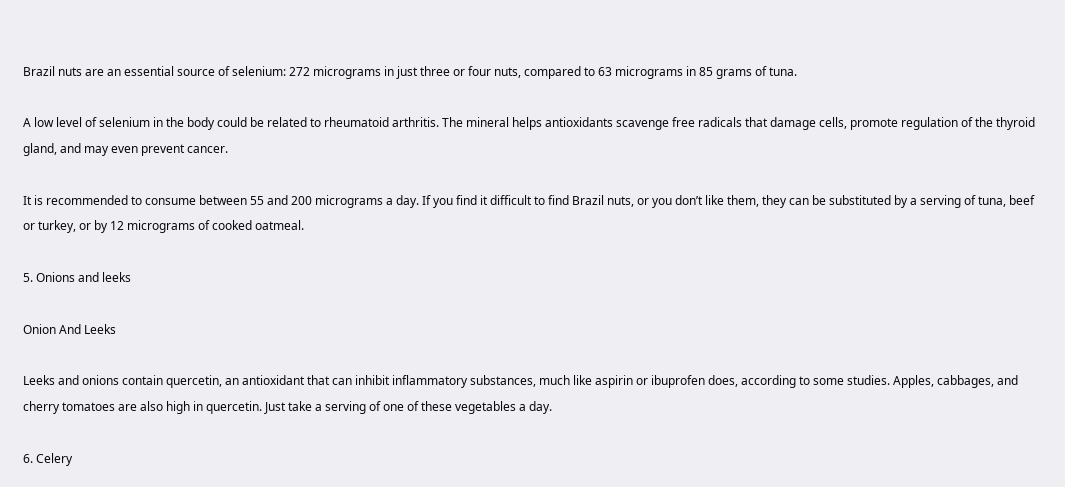Brazil nuts are an essential source of selenium: 272 micrograms in just three or four nuts, compared to 63 micrograms in 85 grams of tuna.

A low level of selenium in the body could be related to rheumatoid arthritis. The mineral helps antioxidants scavenge free radicals that damage cells, promote regulation of the thyroid gland, and may even prevent cancer.

It is recommended to consume between 55 and 200 micrograms a day. If you find it difficult to find Brazil nuts, or you don’t like them, they can be substituted by a serving of tuna, beef or turkey, or by 12 micrograms of cooked oatmeal.

5. Onions and leeks

Onion And Leeks

Leeks and onions contain quercetin, an antioxidant that can inhibit inflammatory substances, much like aspirin or ibuprofen does, according to some studies. Apples, cabbages, and cherry tomatoes are also high in quercetin. Just take a serving of one of these vegetables a day.

6. Celery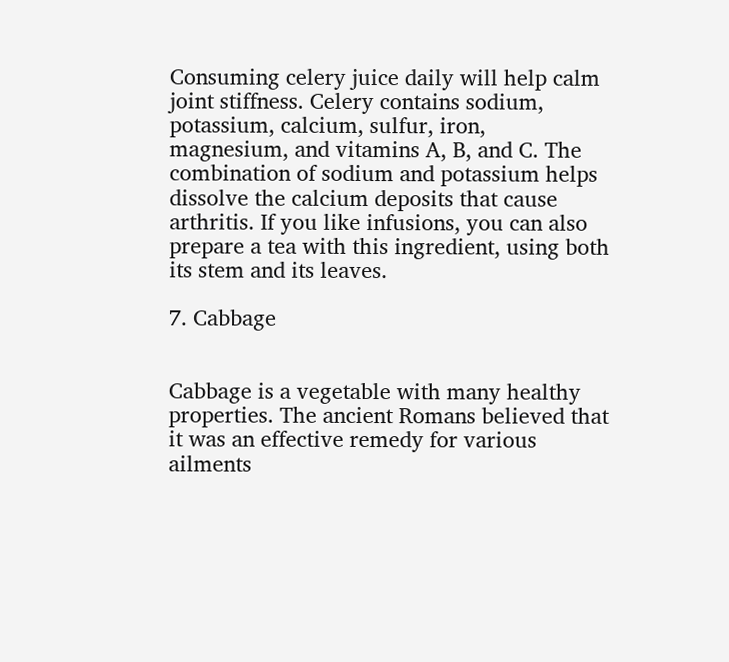Consuming celery juice daily will help calm joint stiffness. Celery contains sodium, potassium, calcium, sulfur, iron, magnesium, and vitamins A, B, and C. The combination of sodium and potassium helps dissolve the calcium deposits that cause arthritis. If you like infusions, you can also prepare a tea with this ingredient, using both its stem and its leaves.

7. Cabbage


Cabbage is a vegetable with many healthy properties. The ancient Romans believed that it was an effective remedy for various ailments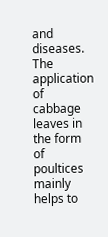and diseases. The application of cabbage leaves in the form of poultices mainly helps to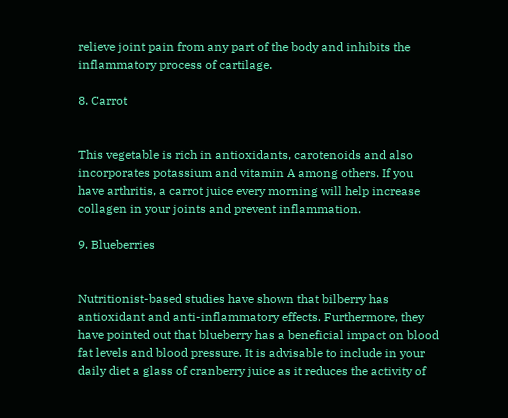relieve joint pain from any part of the body and inhibits the inflammatory process of cartilage.

8. Carrot


This vegetable is rich in antioxidants, carotenoids and also incorporates potassium and vitamin A among others. If you have arthritis, a carrot juice every morning will help increase collagen in your joints and prevent inflammation.

9. Blueberries


Nutritionist-based studies have shown that bilberry has antioxidant and anti-inflammatory effects. Furthermore, they have pointed out that blueberry has a beneficial impact on blood fat levels and blood pressure. It is advisable to include in your daily diet a glass of cranberry juice as it reduces the activity of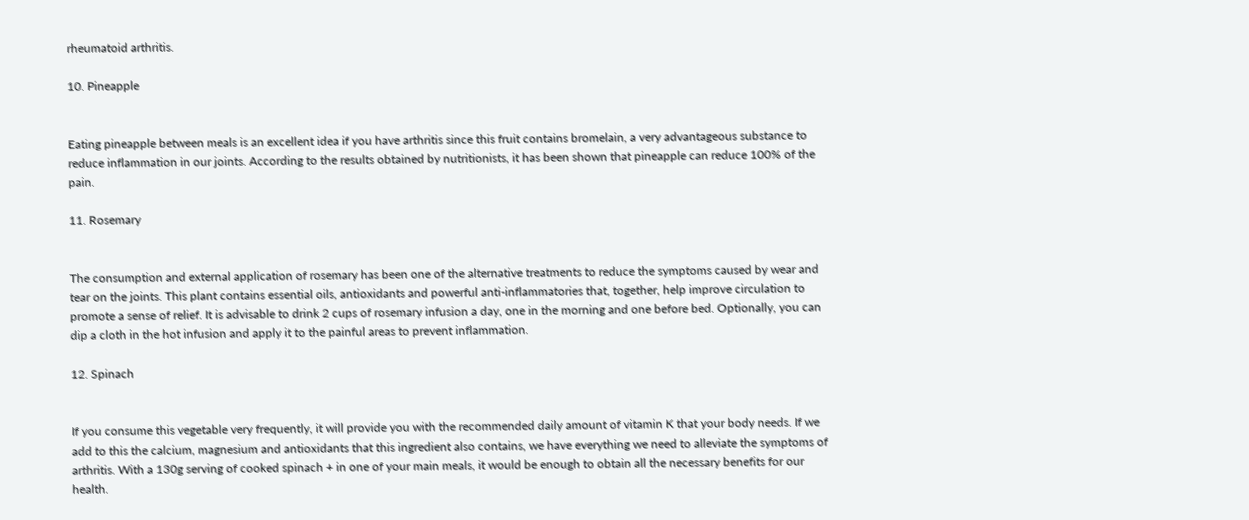rheumatoid arthritis.

10. Pineapple


Eating pineapple between meals is an excellent idea if you have arthritis since this fruit contains bromelain, a very advantageous substance to reduce inflammation in our joints. According to the results obtained by nutritionists, it has been shown that pineapple can reduce 100% of the pain.

11. Rosemary


The consumption and external application of rosemary has been one of the alternative treatments to reduce the symptoms caused by wear and tear on the joints. This plant contains essential oils, antioxidants and powerful anti-inflammatories that, together, help improve circulation to promote a sense of relief. It is advisable to drink 2 cups of rosemary infusion a day, one in the morning and one before bed. Optionally, you can dip a cloth in the hot infusion and apply it to the painful areas to prevent inflammation.

12. Spinach


If you consume this vegetable very frequently, it will provide you with the recommended daily amount of vitamin K that your body needs. If we add to this the calcium, magnesium and antioxidants that this ingredient also contains, we have everything we need to alleviate the symptoms of arthritis. With a 130g serving of cooked spinach + in one of your main meals, it would be enough to obtain all the necessary benefits for our health.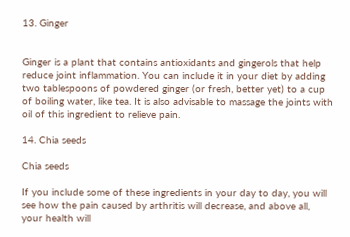13. Ginger


Ginger is a plant that contains antioxidants and gingerols that help reduce joint inflammation. You can include it in your diet by adding two tablespoons of powdered ginger (or fresh, better yet) to a cup of boiling water, like tea. It is also advisable to massage the joints with oil of this ingredient to relieve pain.

14. Chia seeds

Chia seeds

If you include some of these ingredients in your day to day, you will see how the pain caused by arthritis will decrease, and above all, your health will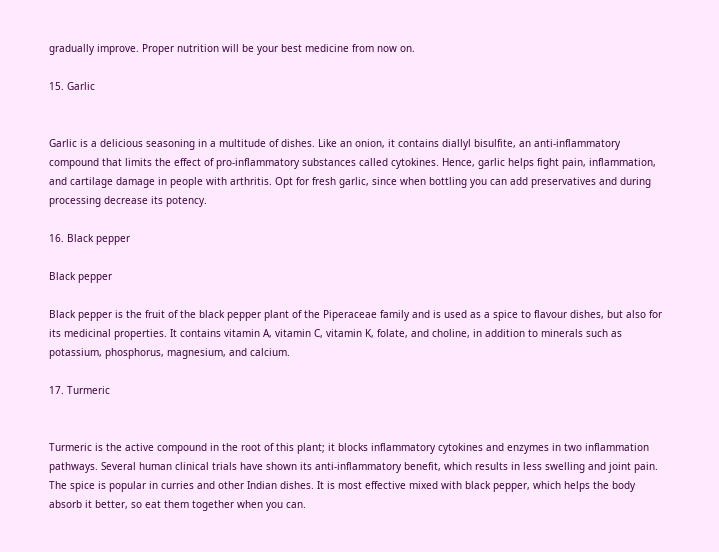gradually improve. Proper nutrition will be your best medicine from now on.

15. Garlic


Garlic is a delicious seasoning in a multitude of dishes. Like an onion, it contains diallyl bisulfite, an anti-inflammatory compound that limits the effect of pro-inflammatory substances called cytokines. Hence, garlic helps fight pain, inflammation, and cartilage damage in people with arthritis. Opt for fresh garlic, since when bottling you can add preservatives and during processing decrease its potency.

16. Black pepper

Black pepper

Black pepper is the fruit of the black pepper plant of the Piperaceae family and is used as a spice to flavour dishes, but also for its medicinal properties. It contains vitamin A, vitamin C, vitamin K, folate, and choline, in addition to minerals such as potassium, phosphorus, magnesium, and calcium.

17. Turmeric


Turmeric is the active compound in the root of this plant; it blocks inflammatory cytokines and enzymes in two inflammation pathways. Several human clinical trials have shown its anti-inflammatory benefit, which results in less swelling and joint pain. The spice is popular in curries and other Indian dishes. It is most effective mixed with black pepper, which helps the body absorb it better, so eat them together when you can.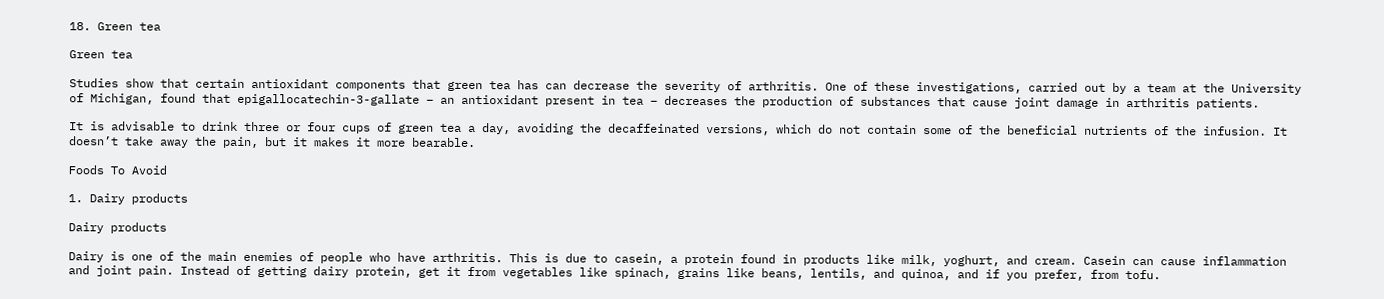18. Green tea

Green tea

Studies show that certain antioxidant components that green tea has can decrease the severity of arthritis. One of these investigations, carried out by a team at the University of Michigan, found that epigallocatechin-3-gallate – an antioxidant present in tea – decreases the production of substances that cause joint damage in arthritis patients.

It is advisable to drink three or four cups of green tea a day, avoiding the decaffeinated versions, which do not contain some of the beneficial nutrients of the infusion. It doesn’t take away the pain, but it makes it more bearable.

Foods To Avoid

1. Dairy products

Dairy products

Dairy is one of the main enemies of people who have arthritis. This is due to casein, a protein found in products like milk, yoghurt, and cream. Casein can cause inflammation and joint pain. Instead of getting dairy protein, get it from vegetables like spinach, grains like beans, lentils, and quinoa, and if you prefer, from tofu.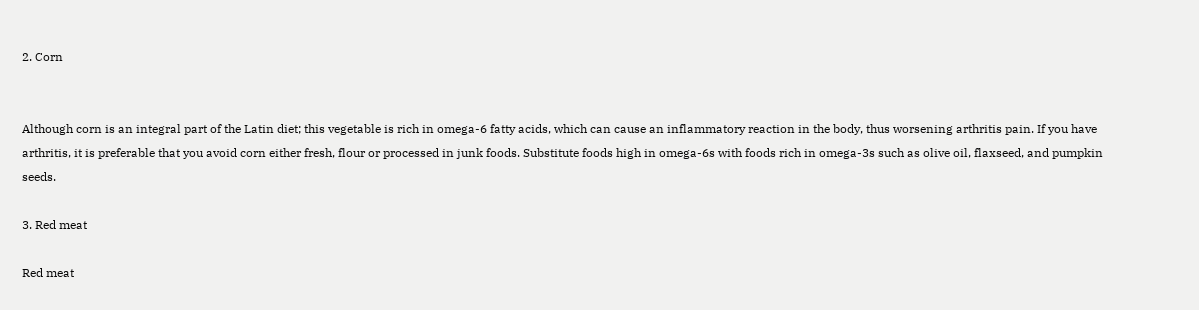2. Corn


Although corn is an integral part of the Latin diet; this vegetable is rich in omega-6 fatty acids, which can cause an inflammatory reaction in the body, thus worsening arthritis pain. If you have arthritis, it is preferable that you avoid corn either fresh, flour or processed in junk foods. Substitute foods high in omega-6s with foods rich in omega-3s such as olive oil, flaxseed, and pumpkin seeds.

3. Red meat

Red meat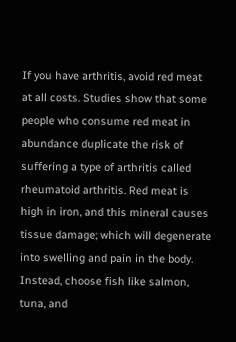If you have arthritis, avoid red meat at all costs. Studies show that some people who consume red meat in abundance duplicate the risk of suffering a type of arthritis called rheumatoid arthritis. Red meat is high in iron, and this mineral causes tissue damage; which will degenerate into swelling and pain in the body. Instead, choose fish like salmon, tuna, and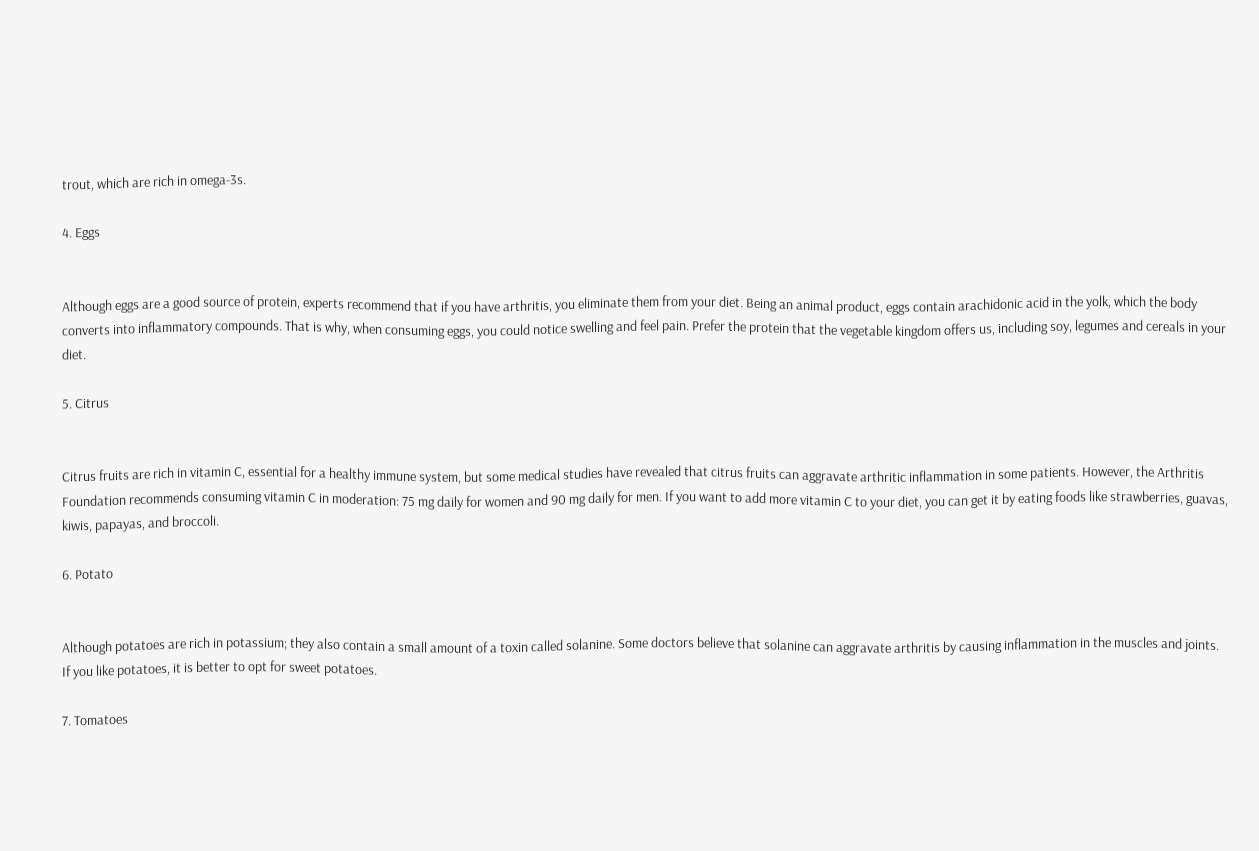trout, which are rich in omega-3s.

4. Eggs


Although eggs are a good source of protein, experts recommend that if you have arthritis, you eliminate them from your diet. Being an animal product, eggs contain arachidonic acid in the yolk, which the body converts into inflammatory compounds. That is why, when consuming eggs, you could notice swelling and feel pain. Prefer the protein that the vegetable kingdom offers us, including soy, legumes and cereals in your diet.

5. Citrus


Citrus fruits are rich in vitamin C, essential for a healthy immune system, but some medical studies have revealed that citrus fruits can aggravate arthritic inflammation in some patients. However, the Arthritis Foundation recommends consuming vitamin C in moderation: 75 mg daily for women and 90 mg daily for men. If you want to add more vitamin C to your diet, you can get it by eating foods like strawberries, guavas, kiwis, papayas, and broccoli.

6. Potato


Although potatoes are rich in potassium; they also contain a small amount of a toxin called solanine. Some doctors believe that solanine can aggravate arthritis by causing inflammation in the muscles and joints. If you like potatoes, it is better to opt for sweet potatoes.

7. Tomatoes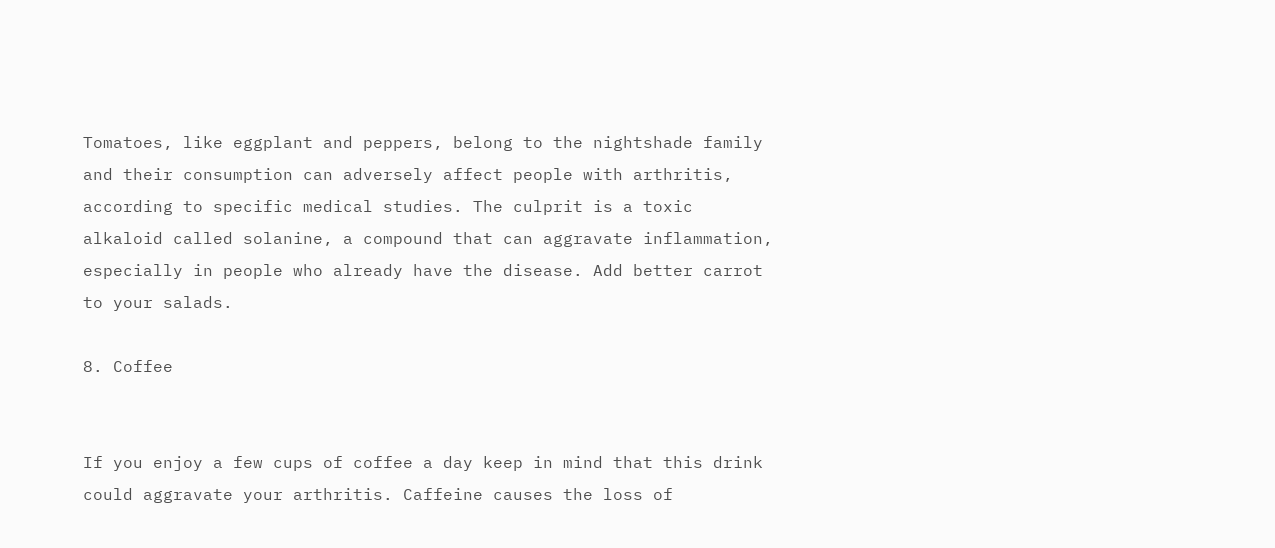Tomatoes, like eggplant and peppers, belong to the nightshade family and their consumption can adversely affect people with arthritis, according to specific medical studies. The culprit is a toxic alkaloid called solanine, a compound that can aggravate inflammation, especially in people who already have the disease. Add better carrot to your salads.

8. Coffee


If you enjoy a few cups of coffee a day keep in mind that this drink could aggravate your arthritis. Caffeine causes the loss of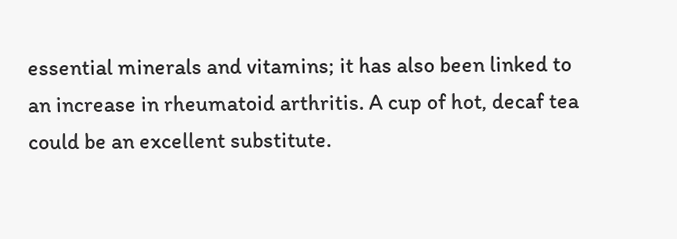essential minerals and vitamins; it has also been linked to an increase in rheumatoid arthritis. A cup of hot, decaf tea could be an excellent substitute.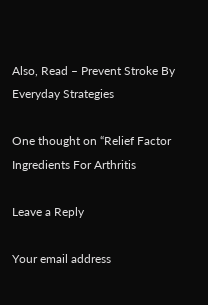Also, Read – Prevent Stroke By Everyday Strategies

One thought on “Relief Factor Ingredients For Arthritis

Leave a Reply

Your email address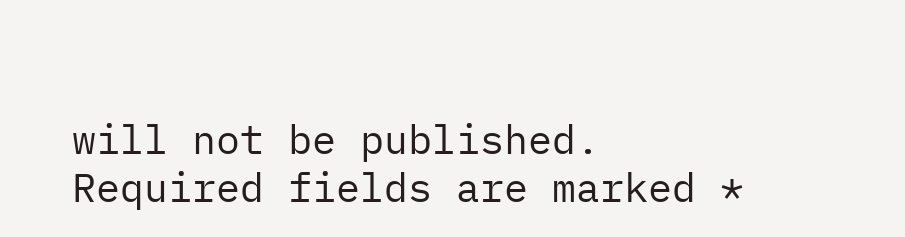will not be published. Required fields are marked *